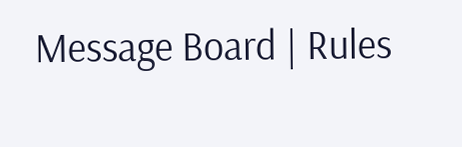Message Board | Rules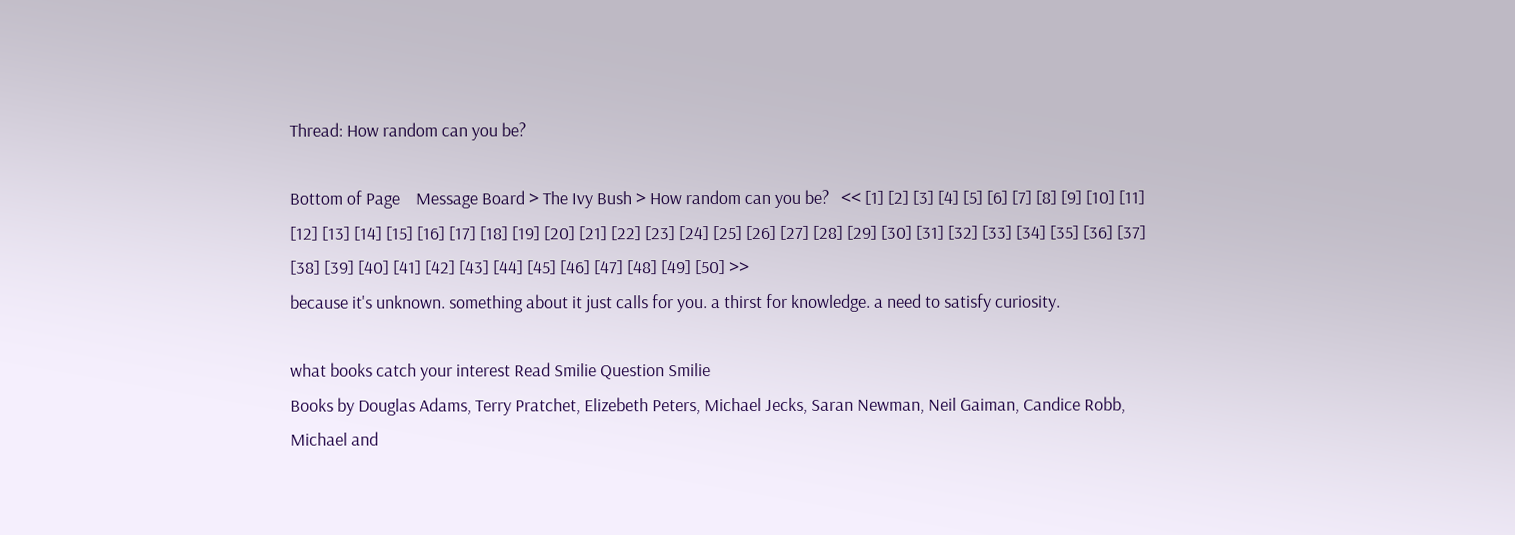Thread: How random can you be?

Bottom of Page    Message Board > The Ivy Bush > How random can you be?   << [1] [2] [3] [4] [5] [6] [7] [8] [9] [10] [11] [12] [13] [14] [15] [16] [17] [18] [19] [20] [21] [22] [23] [24] [25] [26] [27] [28] [29] [30] [31] [32] [33] [34] [35] [36] [37] [38] [39] [40] [41] [42] [43] [44] [45] [46] [47] [48] [49] [50] >>
because it's unknown. something about it just calls for you. a thirst for knowledge. a need to satisfy curiosity.

what books catch your interest Read Smilie Question Smilie
Books by Douglas Adams, Terry Pratchet, Elizebeth Peters, Michael Jecks, Saran Newman, Neil Gaiman, Candice Robb, Michael and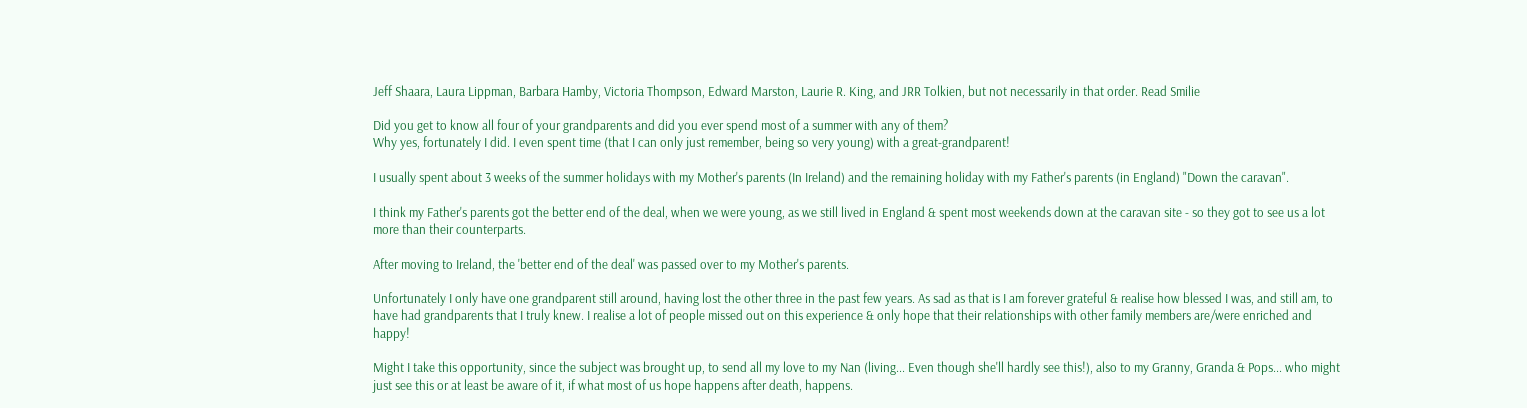Jeff Shaara, Laura Lippman, Barbara Hamby, Victoria Thompson, Edward Marston, Laurie R. King, and JRR Tolkien, but not necessarily in that order. Read Smilie

Did you get to know all four of your grandparents and did you ever spend most of a summer with any of them?
Why yes, fortunately I did. I even spent time (that I can only just remember, being so very young) with a great-grandparent!

I usually spent about 3 weeks of the summer holidays with my Mother's parents (In Ireland) and the remaining holiday with my Father's parents (in England) "Down the caravan".

I think my Father's parents got the better end of the deal, when we were young, as we still lived in England & spent most weekends down at the caravan site - so they got to see us a lot more than their counterparts.

After moving to Ireland, the 'better end of the deal' was passed over to my Mother's parents.

Unfortunately I only have one grandparent still around, having lost the other three in the past few years. As sad as that is I am forever grateful & realise how blessed I was, and still am, to have had grandparents that I truly knew. I realise a lot of people missed out on this experience & only hope that their relationships with other family members are/were enriched and happy!

Might I take this opportunity, since the subject was brought up, to send all my love to my Nan (living... Even though she'll hardly see this!), also to my Granny, Granda & Pops... who might just see this or at least be aware of it, if what most of us hope happens after death, happens.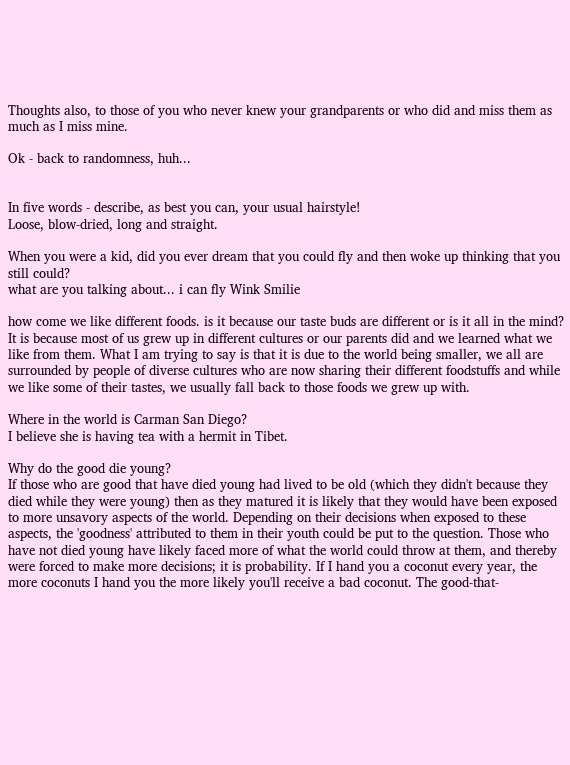Thoughts also, to those of you who never knew your grandparents or who did and miss them as much as I miss mine.

Ok - back to randomness, huh...


In five words - describe, as best you can, your usual hairstyle!
Loose, blow-dried, long and straight.

When you were a kid, did you ever dream that you could fly and then woke up thinking that you still could?
what are you talking about... i can fly Wink Smilie

how come we like different foods. is it because our taste buds are different or is it all in the mind?
It is because most of us grew up in different cultures or our parents did and we learned what we like from them. What I am trying to say is that it is due to the world being smaller, we all are surrounded by people of diverse cultures who are now sharing their different foodstuffs and while we like some of their tastes, we usually fall back to those foods we grew up with.

Where in the world is Carman San Diego?
I believe she is having tea with a hermit in Tibet.

Why do the good die young?
If those who are good that have died young had lived to be old (which they didn't because they died while they were young) then as they matured it is likely that they would have been exposed to more unsavory aspects of the world. Depending on their decisions when exposed to these aspects, the 'goodness' attributed to them in their youth could be put to the question. Those who have not died young have likely faced more of what the world could throw at them, and thereby were forced to make more decisions; it is probability. If I hand you a coconut every year, the more coconuts I hand you the more likely you'll receive a bad coconut. The good-that-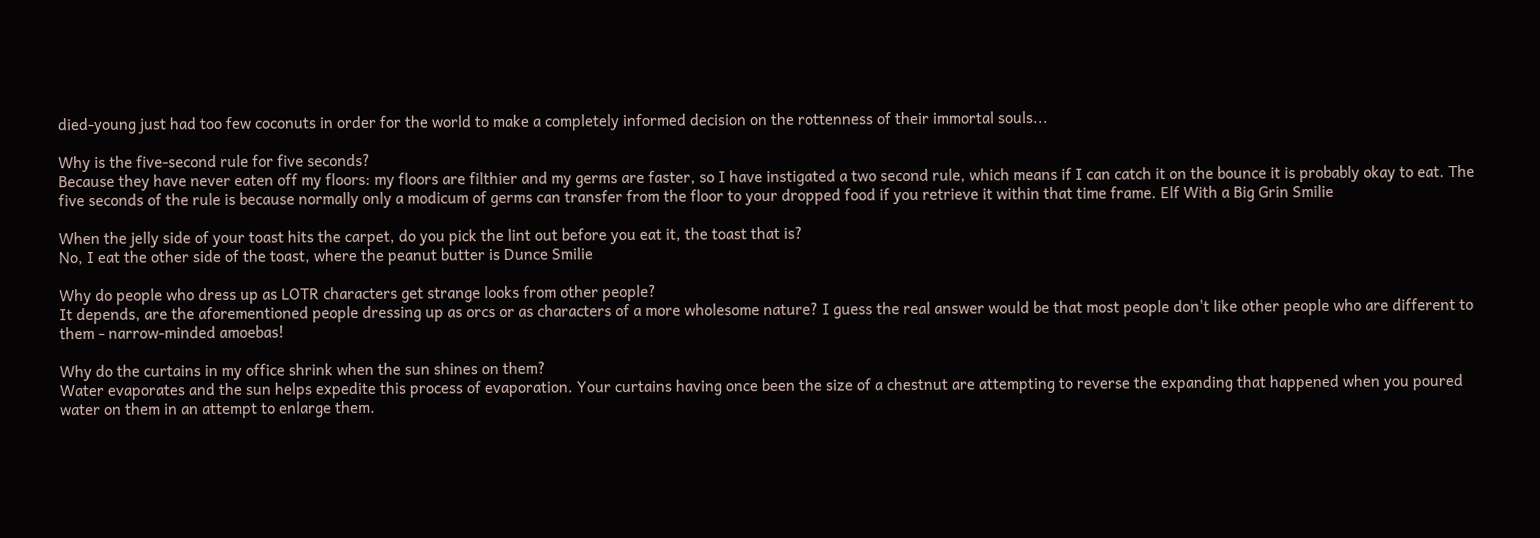died-young just had too few coconuts in order for the world to make a completely informed decision on the rottenness of their immortal souls...

Why is the five-second rule for five seconds?
Because they have never eaten off my floors: my floors are filthier and my germs are faster, so I have instigated a two second rule, which means if I can catch it on the bounce it is probably okay to eat. The five seconds of the rule is because normally only a modicum of germs can transfer from the floor to your dropped food if you retrieve it within that time frame. Elf With a Big Grin Smilie

When the jelly side of your toast hits the carpet, do you pick the lint out before you eat it, the toast that is?
No, I eat the other side of the toast, where the peanut butter is Dunce Smilie

Why do people who dress up as LOTR characters get strange looks from other people?
It depends, are the aforementioned people dressing up as orcs or as characters of a more wholesome nature? I guess the real answer would be that most people don't like other people who are different to them - narrow-minded amoebas!

Why do the curtains in my office shrink when the sun shines on them?
Water evaporates and the sun helps expedite this process of evaporation. Your curtains having once been the size of a chestnut are attempting to reverse the expanding that happened when you poured water on them in an attempt to enlarge them.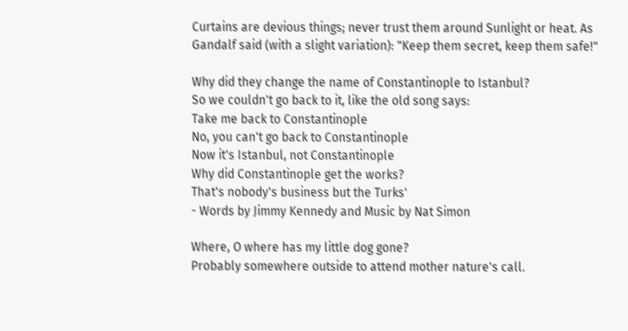Curtains are devious things; never trust them around Sunlight or heat. As Gandalf said (with a slight variation): "Keep them secret, keep them safe!"

Why did they change the name of Constantinople to Istanbul?
So we couldn't go back to it, like the old song says:
Take me back to Constantinople
No, you can't go back to Constantinople
Now it's Istanbul, not Constantinople
Why did Constantinople get the works?
That's nobody's business but the Turks'
- Words by Jimmy Kennedy and Music by Nat Simon

Where, O where has my little dog gone?
Probably somewhere outside to attend mother nature's call.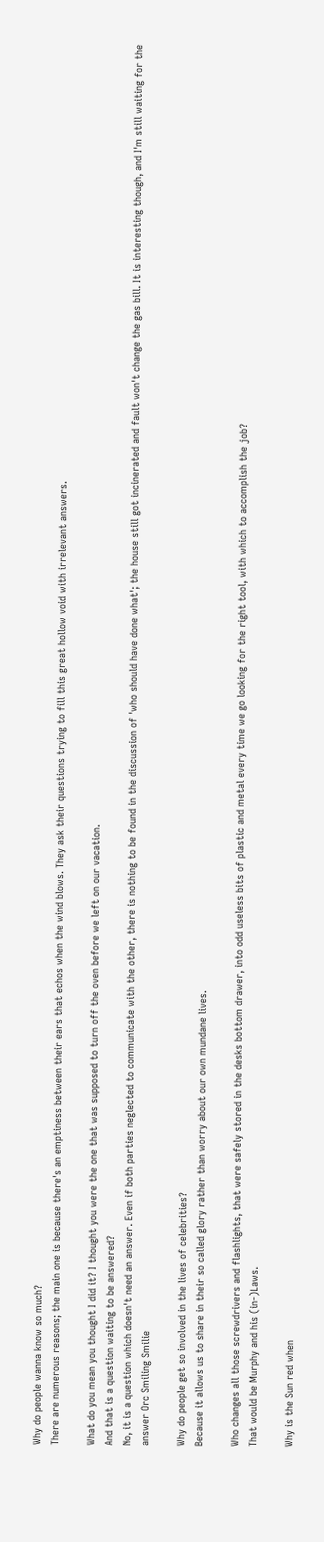Why do people wanna know so much?
There are numerous reasons; the main one is because there's an emptiness between their ears that echos when the wind blows. They ask their questions trying to fill this great hollow void with irrelevant answers.

What do you mean you thought I did it? I thought you were the one that was supposed to turn off the oven before we left on our vacation.
And that is a question waiting to be answered?
No, it is a question which doesn't need an answer. Even if both parties neglected to communicate with the other, there is nothing to be found in the discussion of 'who should have done what'; the house still got incinerated and fault won't change the gas bill. It is interesting though, and I'm still waiting for the answer Orc Smiling Smilie

Why do people get so involved in the lives of celebrities?
Because it allows us to share in their so called glory rather than worry about our own mundane lives.

Who changes all those screwdrivers and flashlights, that were safely stored in the desks bottom drawer, into odd useless bits of plastic and metal every time we go looking for the right tool, with which to accomplish the job?
That would be Murphy and his (in-)Laws.

Why is the Sun red when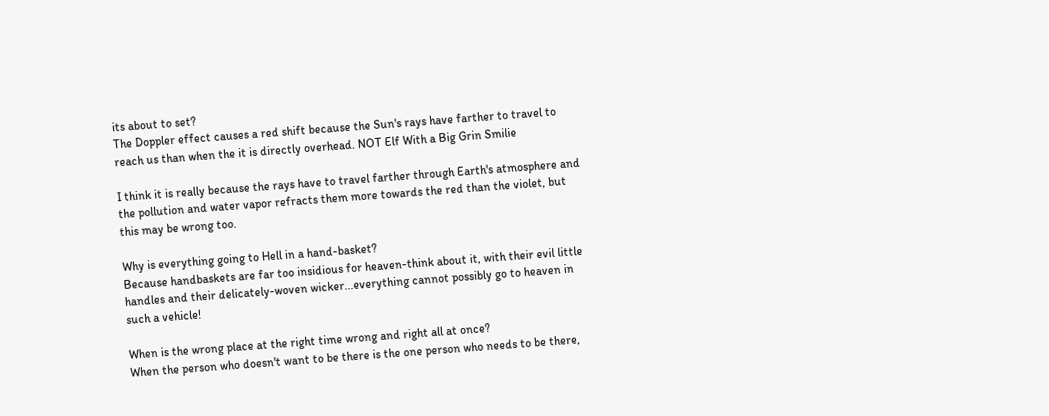its about to set?
The Doppler effect causes a red shift because the Sun's rays have farther to travel to reach us than when the it is directly overhead. NOT Elf With a Big Grin Smilie

I think it is really because the rays have to travel farther through Earth's atmosphere and the pollution and water vapor refracts them more towards the red than the violet, but this may be wrong too.

Why is everything going to Hell in a hand-basket?
Because handbaskets are far too insidious for heaven-think about it, with their evil little handles and their delicately-woven wicker...everything cannot possibly go to heaven in such a vehicle!

When is the wrong place at the right time wrong and right all at once?
When the person who doesn't want to be there is the one person who needs to be there,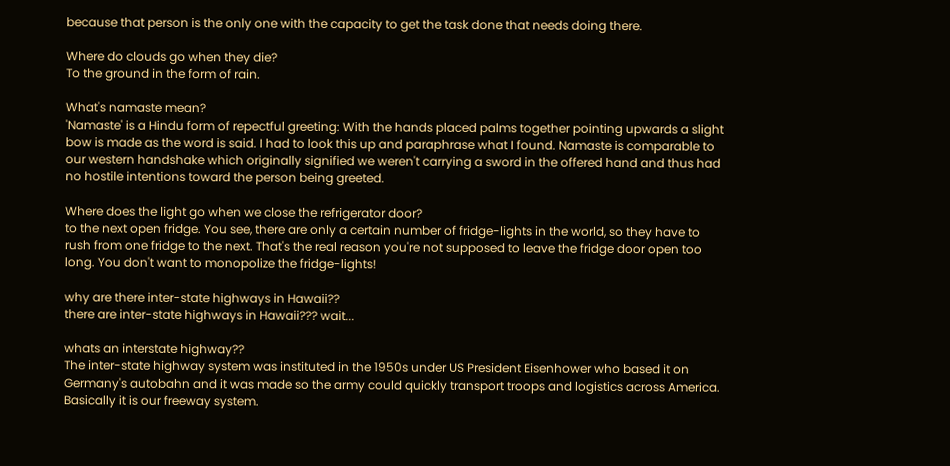because that person is the only one with the capacity to get the task done that needs doing there.

Where do clouds go when they die?
To the ground in the form of rain.

What's namaste mean?
'Namaste' is a Hindu form of repectful greeting: With the hands placed palms together pointing upwards a slight bow is made as the word is said. I had to look this up and paraphrase what I found. Namaste is comparable to our western handshake which originally signified we weren't carrying a sword in the offered hand and thus had no hostile intentions toward the person being greeted.

Where does the light go when we close the refrigerator door?
to the next open fridge. You see, there are only a certain number of fridge-lights in the world, so they have to rush from one fridge to the next. That's the real reason you're not supposed to leave the fridge door open too long. You don't want to monopolize the fridge-lights!

why are there inter-state highways in Hawaii??
there are inter-state highways in Hawaii??? wait...

whats an interstate highway??
The inter-state highway system was instituted in the 1950s under US President Eisenhower who based it on Germany's autobahn and it was made so the army could quickly transport troops and logistics across America. Basically it is our freeway system.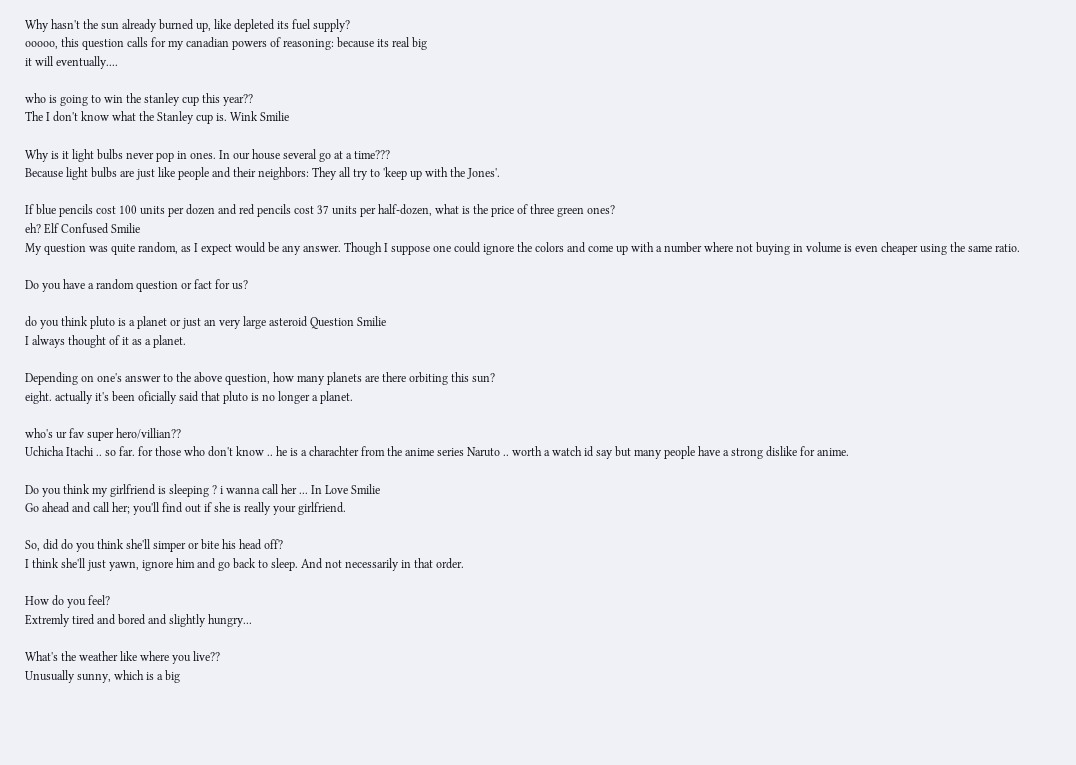Why hasn't the sun already burned up, like depleted its fuel supply?
ooooo, this question calls for my canadian powers of reasoning: because its real big
it will eventually....

who is going to win the stanley cup this year??
The I don't know what the Stanley cup is. Wink Smilie

Why is it light bulbs never pop in ones. In our house several go at a time???
Because light bulbs are just like people and their neighbors: They all try to 'keep up with the Jones'.

If blue pencils cost 100 units per dozen and red pencils cost 37 units per half-dozen, what is the price of three green ones?
eh? Elf Confused Smilie
My question was quite random, as I expect would be any answer. Though I suppose one could ignore the colors and come up with a number where not buying in volume is even cheaper using the same ratio.

Do you have a random question or fact for us?

do you think pluto is a planet or just an very large asteroid Question Smilie
I always thought of it as a planet.

Depending on one's answer to the above question, how many planets are there orbiting this sun?
eight. actually it's been oficially said that pluto is no longer a planet.

who's ur fav super hero/villian??
Uchicha Itachi .. so far. for those who don't know .. he is a charachter from the anime series Naruto .. worth a watch id say but many people have a strong dislike for anime.

Do you think my girlfriend is sleeping ? i wanna call her ... In Love Smilie
Go ahead and call her; you'll find out if she is really your girlfriend.

So, did do you think she'll simper or bite his head off?
I think she'll just yawn, ignore him and go back to sleep. And not necessarily in that order.

How do you feel?
Extremly tired and bored and slightly hungry...

What's the weather like where you live??
Unusually sunny, which is a big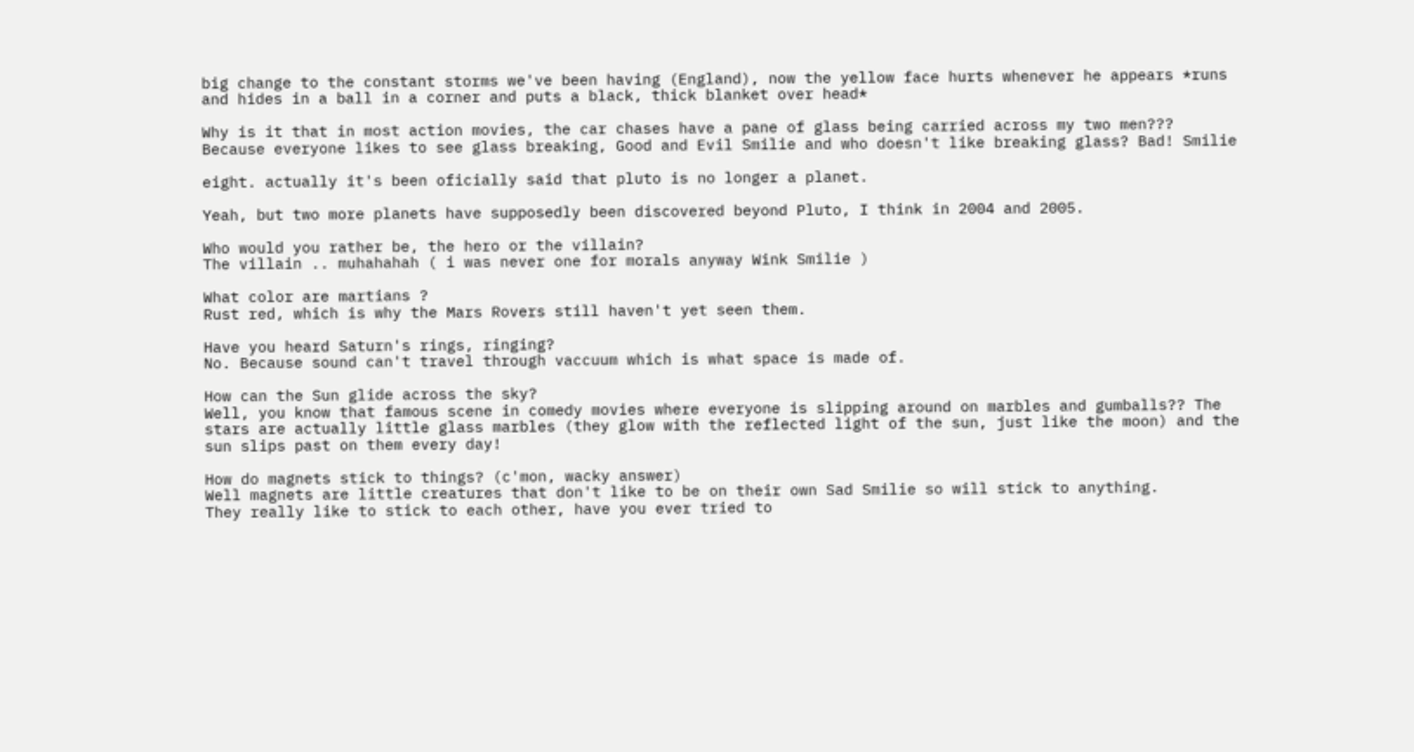big change to the constant storms we've been having (England), now the yellow face hurts whenever he appears *runs and hides in a ball in a corner and puts a black, thick blanket over head*

Why is it that in most action movies, the car chases have a pane of glass being carried across my two men???
Because everyone likes to see glass breaking, Good and Evil Smilie and who doesn't like breaking glass? Bad! Smilie

eight. actually it's been oficially said that pluto is no longer a planet.

Yeah, but two more planets have supposedly been discovered beyond Pluto, I think in 2004 and 2005.

Who would you rather be, the hero or the villain?
The villain .. muhahahah ( i was never one for morals anyway Wink Smilie )

What color are martians ?
Rust red, which is why the Mars Rovers still haven't yet seen them.

Have you heard Saturn's rings, ringing?
No. Because sound can't travel through vaccuum which is what space is made of.

How can the Sun glide across the sky?
Well, you know that famous scene in comedy movies where everyone is slipping around on marbles and gumballs?? The stars are actually little glass marbles (they glow with the reflected light of the sun, just like the moon) and the sun slips past on them every day!

How do magnets stick to things? (c'mon, wacky answer)
Well magnets are little creatures that don't like to be on their own Sad Smilie so will stick to anything.
They really like to stick to each other, have you ever tried to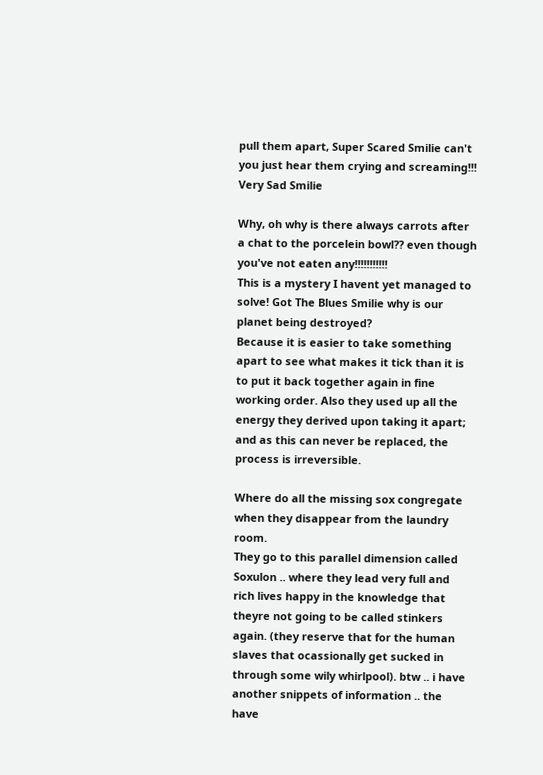pull them apart, Super Scared Smilie can't you just hear them crying and screaming!!! Very Sad Smilie

Why, oh why is there always carrots after a chat to the porcelein bowl?? even though you've not eaten any!!!!!!!!!!!
This is a mystery I havent yet managed to solve! Got The Blues Smilie why is our planet being destroyed?
Because it is easier to take something apart to see what makes it tick than it is to put it back together again in fine working order. Also they used up all the energy they derived upon taking it apart; and as this can never be replaced, the process is irreversible.

Where do all the missing sox congregate when they disappear from the laundry room.
They go to this parallel dimension called Soxulon .. where they lead very full and rich lives happy in the knowledge that theyre not going to be called stinkers again. (they reserve that for the human slaves that ocassionally get sucked in through some wily whirlpool). btw .. i have another snippets of information .. the have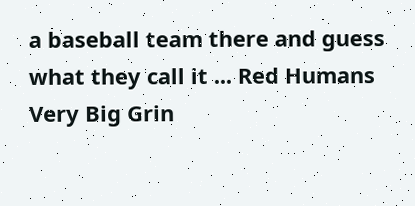a baseball team there and guess what they call it ... Red Humans Very Big Grin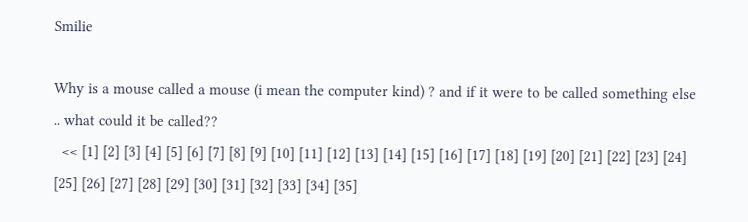Smilie

Why is a mouse called a mouse (i mean the computer kind) ? and if it were to be called something else .. what could it be called??
  << [1] [2] [3] [4] [5] [6] [7] [8] [9] [10] [11] [12] [13] [14] [15] [16] [17] [18] [19] [20] [21] [22] [23] [24] [25] [26] [27] [28] [29] [30] [31] [32] [33] [34] [35]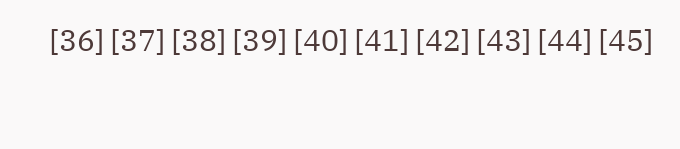[36] [37] [38] [39] [40] [41] [42] [43] [44] [45]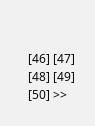[46] [47] [48] [49] [50] >>